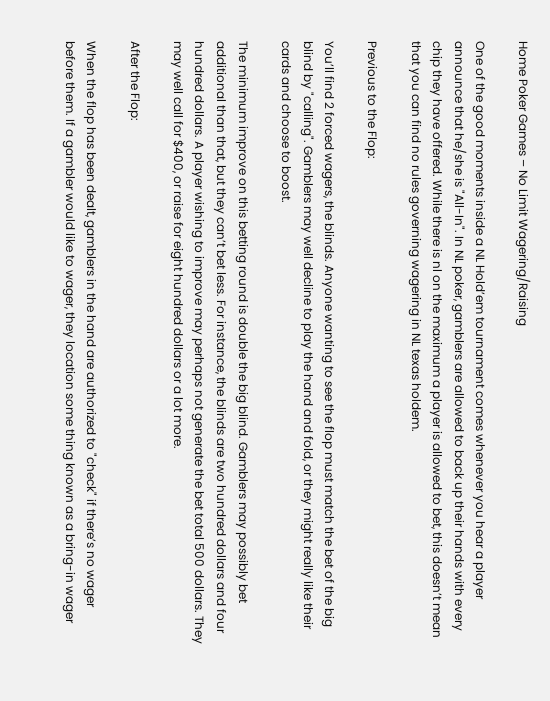Home Poker Games – No Limit Wagering/Raising

One of the good moments inside a NL Hold’em tournament comes whenever you hear a player announce that he/she is "All-In". In NL poker, gamblers are allowed to back up their hands with every chip they have offered. While there is nl on the maximum a player is allowed to bet, this doesn’t mean that you can find no rules governing wagering in NL texas holdem.

Previous to the Flop:

You’ll find 2 forced wagers, the blinds. Anyone wanting to see the flop must match the bet of the big blind by "calling". Gamblers may well decline to play the hand and fold, or they might really like their cards and choose to boost.

The minimum improve on this betting round is double the big blind. Gamblers may possibly bet additional than that, but they can’t bet less. For instance, the blinds are two hundred dollars and four hundred dollars. A player wishing to improve may perhaps not generate the bet total 500 dollars. They may well call for $400, or raise for eight hundred dollars or a lot more.

After the Flop:

When the flop has been dealt, gamblers in the hand are authorized to "check" if there’s no wager before them. If a gambler would like to wager, they location some thing known as a bring-in wager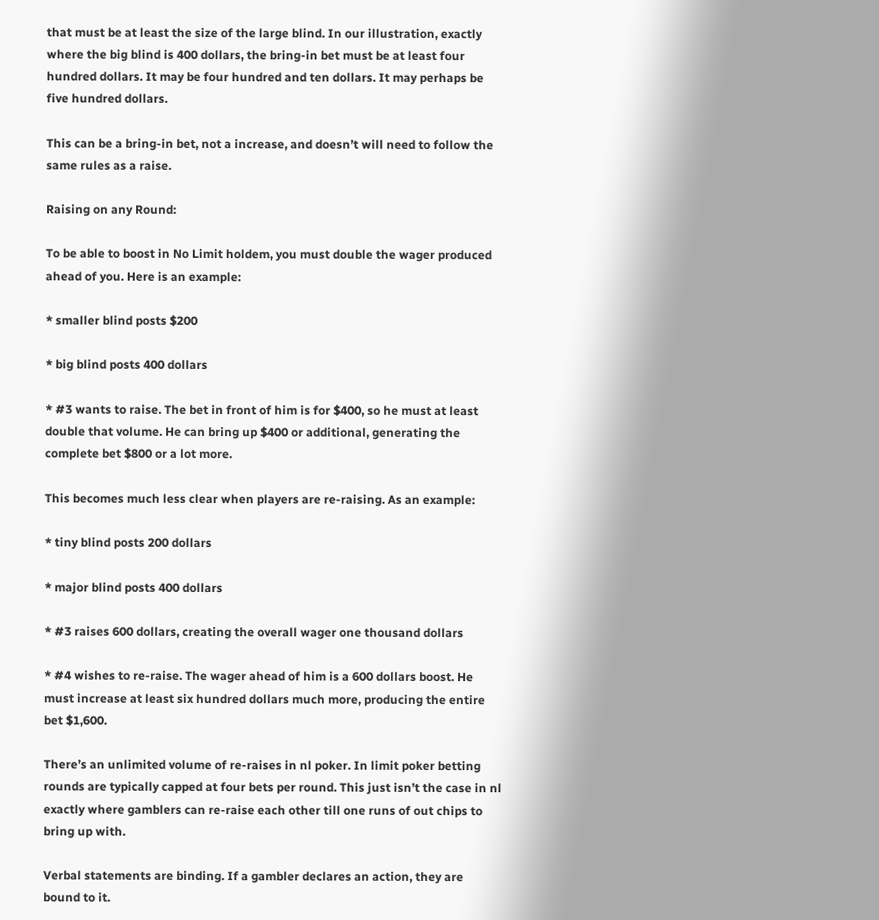that must be at least the size of the large blind. In our illustration, exactly where the big blind is 400 dollars, the bring-in bet must be at least four hundred dollars. It may be four hundred and ten dollars. It may perhaps be five hundred dollars.

This can be a bring-in bet, not a increase, and doesn’t will need to follow the same rules as a raise.

Raising on any Round:

To be able to boost in No Limit holdem, you must double the wager produced ahead of you. Here is an example:

* smaller blind posts $200

* big blind posts 400 dollars

* #3 wants to raise. The bet in front of him is for $400, so he must at least double that volume. He can bring up $400 or additional, generating the complete bet $800 or a lot more.

This becomes much less clear when players are re-raising. As an example:

* tiny blind posts 200 dollars

* major blind posts 400 dollars

* #3 raises 600 dollars, creating the overall wager one thousand dollars

* #4 wishes to re-raise. The wager ahead of him is a 600 dollars boost. He must increase at least six hundred dollars much more, producing the entire bet $1,600.

There’s an unlimited volume of re-raises in nl poker. In limit poker betting rounds are typically capped at four bets per round. This just isn’t the case in nl exactly where gamblers can re-raise each other till one runs of out chips to bring up with.

Verbal statements are binding. If a gambler declares an action, they are bound to it.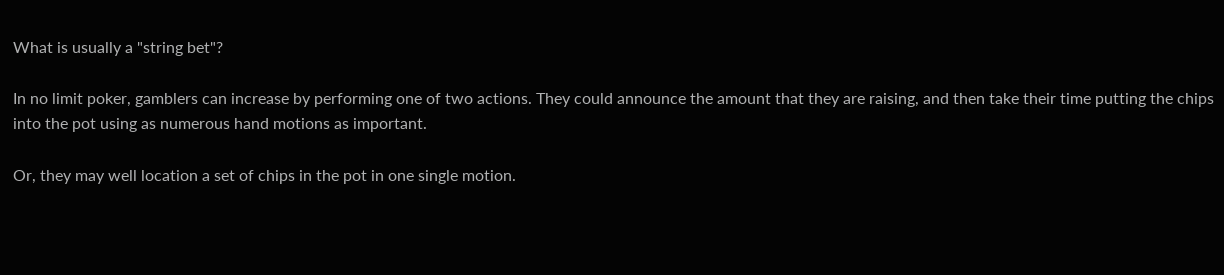What is usually a "string bet"?

In no limit poker, gamblers can increase by performing one of two actions. They could announce the amount that they are raising, and then take their time putting the chips into the pot using as numerous hand motions as important.

Or, they may well location a set of chips in the pot in one single motion.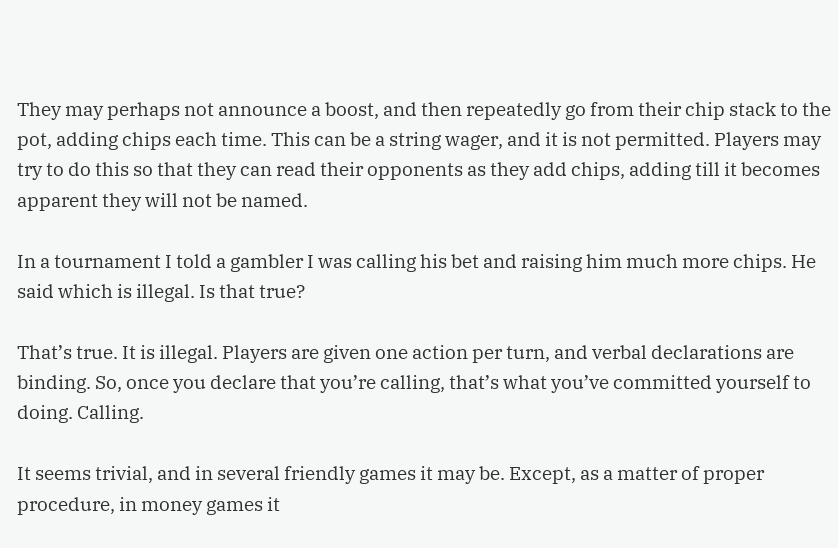They may perhaps not announce a boost, and then repeatedly go from their chip stack to the pot, adding chips each time. This can be a string wager, and it is not permitted. Players may try to do this so that they can read their opponents as they add chips, adding till it becomes apparent they will not be named.

In a tournament I told a gambler I was calling his bet and raising him much more chips. He said which is illegal. Is that true?

That’s true. It is illegal. Players are given one action per turn, and verbal declarations are binding. So, once you declare that you’re calling, that’s what you’ve committed yourself to doing. Calling.

It seems trivial, and in several friendly games it may be. Except, as a matter of proper procedure, in money games it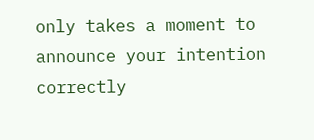only takes a moment to announce your intention correctly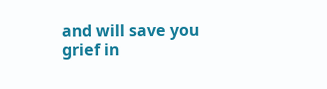and will save you grief in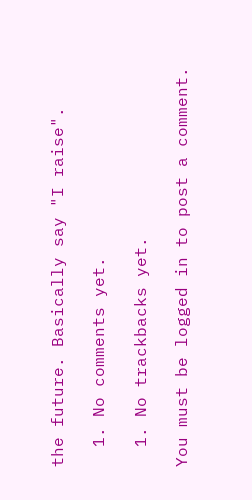the future. Basically say "I raise".

  1. No comments yet.

  1. No trackbacks yet.

You must be logged in to post a comment.